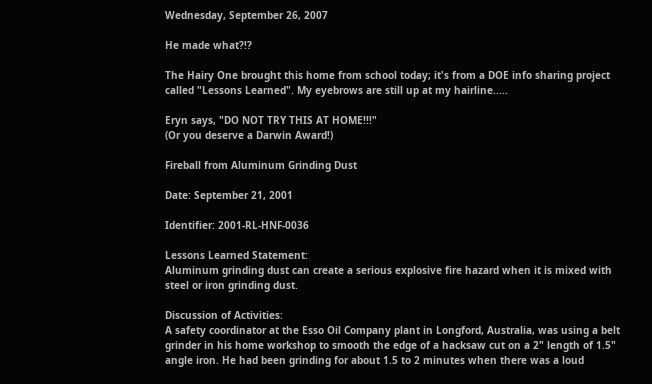Wednesday, September 26, 2007

He made what?!?

The Hairy One brought this home from school today; it's from a DOE info sharing project called "Lessons Learned". My eyebrows are still up at my hairline.....

Eryn says, "DO NOT TRY THIS AT HOME!!!"
(Or you deserve a Darwin Award!)

Fireball from Aluminum Grinding Dust

Date: September 21, 2001

Identifier: 2001-RL-HNF-0036

Lessons Learned Statement:
Aluminum grinding dust can create a serious explosive fire hazard when it is mixed with steel or iron grinding dust.

Discussion of Activities:
A safety coordinator at the Esso Oil Company plant in Longford, Australia, was using a belt grinder in his home workshop to smooth the edge of a hacksaw cut on a 2" length of 1.5" angle iron. He had been grinding for about 1.5 to 2 minutes when there was a loud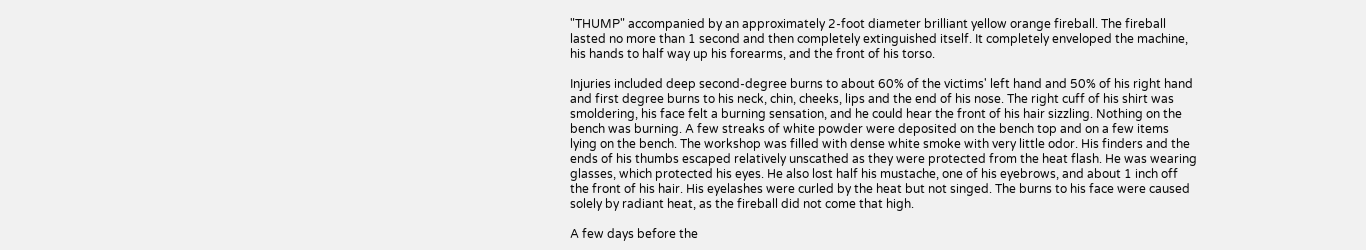"THUMP" accompanied by an approximately 2-foot diameter brilliant yellow orange fireball. The fireball lasted no more than 1 second and then completely extinguished itself. It completely enveloped the machine, his hands to half way up his forearms, and the front of his torso.

Injuries included deep second-degree burns to about 60% of the victims' left hand and 50% of his right hand and first degree burns to his neck, chin, cheeks, lips and the end of his nose. The right cuff of his shirt was smoldering, his face felt a burning sensation, and he could hear the front of his hair sizzling. Nothing on the bench was burning. A few streaks of white powder were deposited on the bench top and on a few items lying on the bench. The workshop was filled with dense white smoke with very little odor. His finders and the ends of his thumbs escaped relatively unscathed as they were protected from the heat flash. He was wearing glasses, which protected his eyes. He also lost half his mustache, one of his eyebrows, and about 1 inch off the front of his hair. His eyelashes were curled by the heat but not singed. The burns to his face were caused solely by radiant heat, as the fireball did not come that high.

A few days before the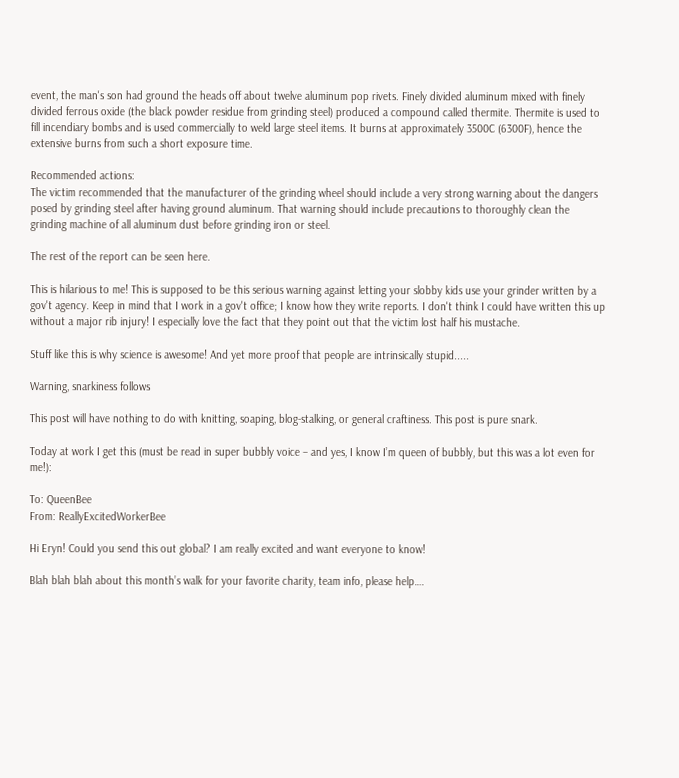event, the man's son had ground the heads off about twelve aluminum pop rivets. Finely divided aluminum mixed with finely divided ferrous oxide (the black powder residue from grinding steel) produced a compound called thermite. Thermite is used to fill incendiary bombs and is used commercially to weld large steel items. It burns at approximately 3500C (6300F), hence the extensive burns from such a short exposure time.

Recommended actions:
The victim recommended that the manufacturer of the grinding wheel should include a very strong warning about the dangers posed by grinding steel after having ground aluminum. That warning should include precautions to thoroughly clean the grinding machine of all aluminum dust before grinding iron or steel.

The rest of the report can be seen here.

This is hilarious to me! This is supposed to be this serious warning against letting your slobby kids use your grinder written by a gov't agency. Keep in mind that I work in a gov't office; I know how they write reports. I don't think I could have written this up without a major rib injury! I especially love the fact that they point out that the victim lost half his mustache.

Stuff like this is why science is awesome! And yet more proof that people are intrinsically stupid.....

Warning, snarkiness follows

This post will have nothing to do with knitting, soaping, blog-stalking, or general craftiness. This post is pure snark.

Today at work I get this (must be read in super bubbly voice – and yes, I know I’m queen of bubbly, but this was a lot even for me!):

To: QueenBee
From: ReallyExcitedWorkerBee

Hi Eryn! Could you send this out global? I am really excited and want everyone to know!

Blah blah blah about this month’s walk for your favorite charity, team info, please help….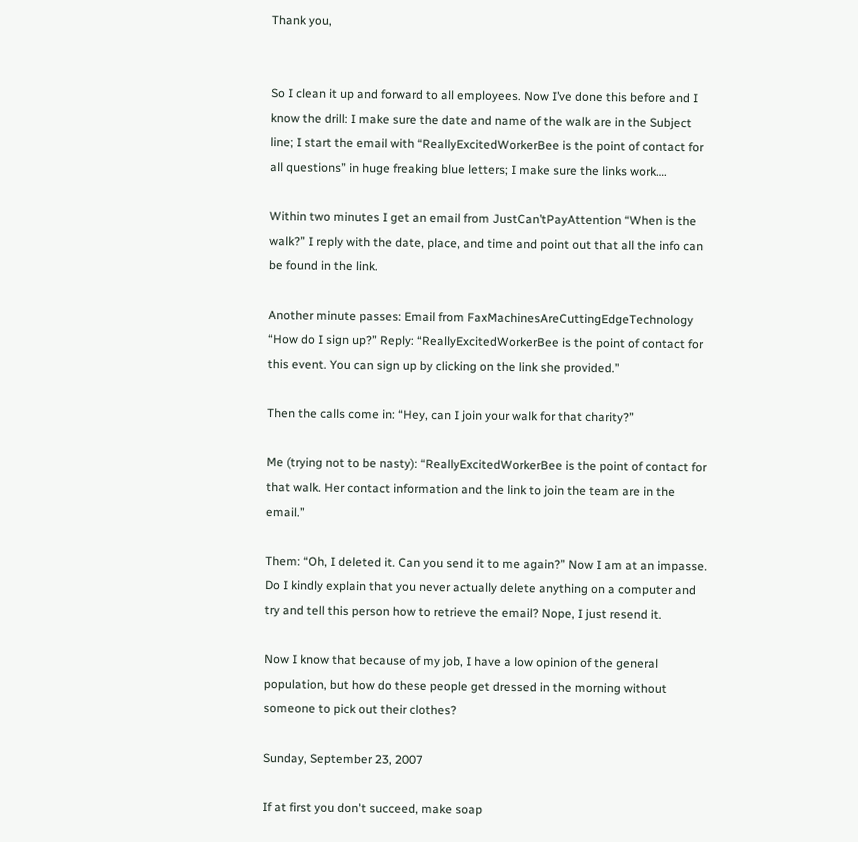Thank you,


So I clean it up and forward to all employees. Now I’ve done this before and I know the drill: I make sure the date and name of the walk are in the Subject line; I start the email with “ReallyExcitedWorkerBee is the point of contact for all questions” in huge freaking blue letters; I make sure the links work….

Within two minutes I get an email from JustCan’tPayAttention “When is the walk?” I reply with the date, place, and time and point out that all the info can be found in the link.

Another minute passes: Email from FaxMachinesAreCuttingEdgeTechnology “How do I sign up?” Reply: “ReallyExcitedWorkerBee is the point of contact for this event. You can sign up by clicking on the link she provided.”

Then the calls come in: “Hey, can I join your walk for that charity?”

Me (trying not to be nasty): “ReallyExcitedWorkerBee is the point of contact for that walk. Her contact information and the link to join the team are in the email.”

Them: “Oh, I deleted it. Can you send it to me again?” Now I am at an impasse. Do I kindly explain that you never actually delete anything on a computer and try and tell this person how to retrieve the email? Nope, I just resend it.

Now I know that because of my job, I have a low opinion of the general population, but how do these people get dressed in the morning without someone to pick out their clothes?

Sunday, September 23, 2007

If at first you don't succeed, make soap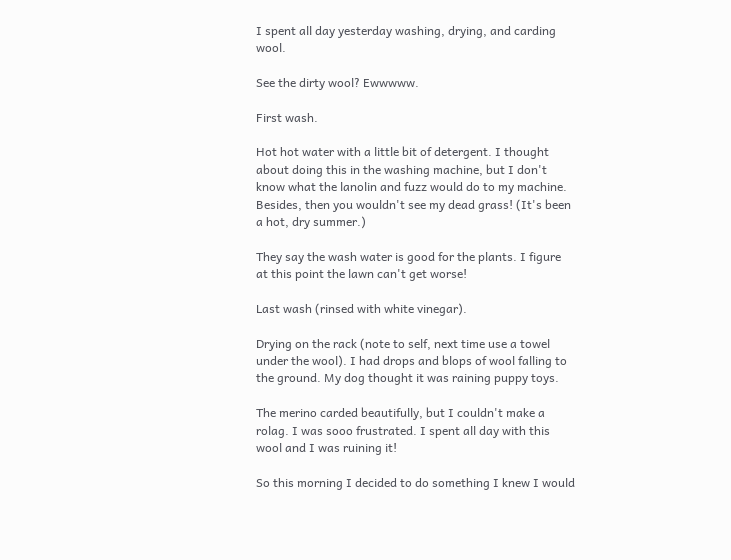I spent all day yesterday washing, drying, and carding wool.

See the dirty wool? Ewwwww.

First wash.

Hot hot water with a little bit of detergent. I thought about doing this in the washing machine, but I don't know what the lanolin and fuzz would do to my machine. Besides, then you wouldn't see my dead grass! (It's been a hot, dry summer.)

They say the wash water is good for the plants. I figure at this point the lawn can't get worse!

Last wash (rinsed with white vinegar).

Drying on the rack (note to self, next time use a towel under the wool). I had drops and blops of wool falling to the ground. My dog thought it was raining puppy toys.

The merino carded beautifully, but I couldn't make a rolag. I was sooo frustrated. I spent all day with this wool and I was ruining it!

So this morning I decided to do something I knew I would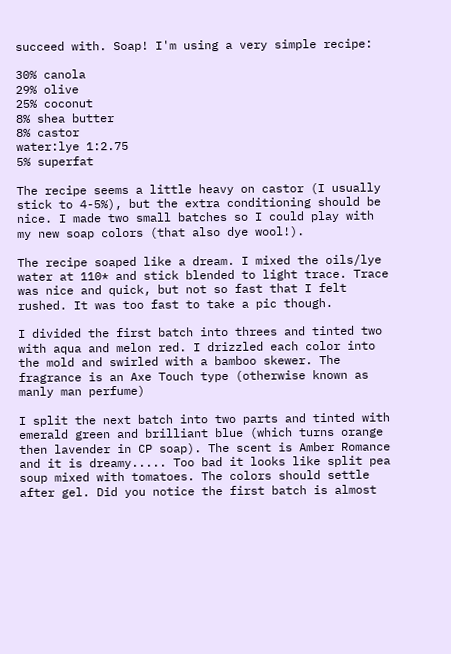succeed with. Soap! I'm using a very simple recipe:

30% canola
29% olive
25% coconut
8% shea butter
8% castor
water:lye 1:2.75
5% superfat

The recipe seems a little heavy on castor (I usually stick to 4-5%), but the extra conditioning should be nice. I made two small batches so I could play with my new soap colors (that also dye wool!).

The recipe soaped like a dream. I mixed the oils/lye water at 110* and stick blended to light trace. Trace was nice and quick, but not so fast that I felt rushed. It was too fast to take a pic though.

I divided the first batch into threes and tinted two with aqua and melon red. I drizzled each color into the mold and swirled with a bamboo skewer. The fragrance is an Axe Touch type (otherwise known as manly man perfume)

I split the next batch into two parts and tinted with emerald green and brilliant blue (which turns orange then lavender in CP soap). The scent is Amber Romance and it is dreamy..... Too bad it looks like split pea soup mixed with tomatoes. The colors should settle after gel. Did you notice the first batch is almost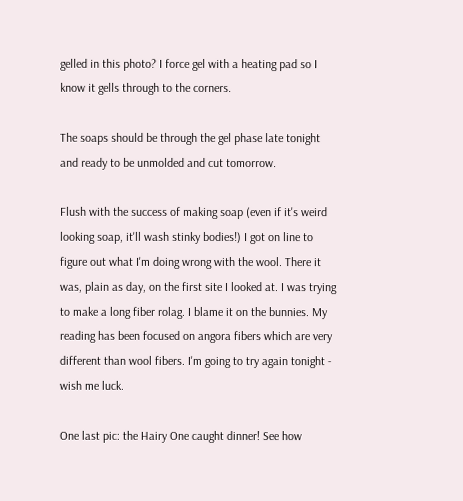gelled in this photo? I force gel with a heating pad so I know it gells through to the corners.

The soaps should be through the gel phase late tonight and ready to be unmolded and cut tomorrow.

Flush with the success of making soap (even if it's weird looking soap, it'll wash stinky bodies!) I got on line to figure out what I'm doing wrong with the wool. There it was, plain as day, on the first site I looked at. I was trying to make a long fiber rolag. I blame it on the bunnies. My reading has been focused on angora fibers which are very different than wool fibers. I'm going to try again tonight - wish me luck.

One last pic: the Hairy One caught dinner! See how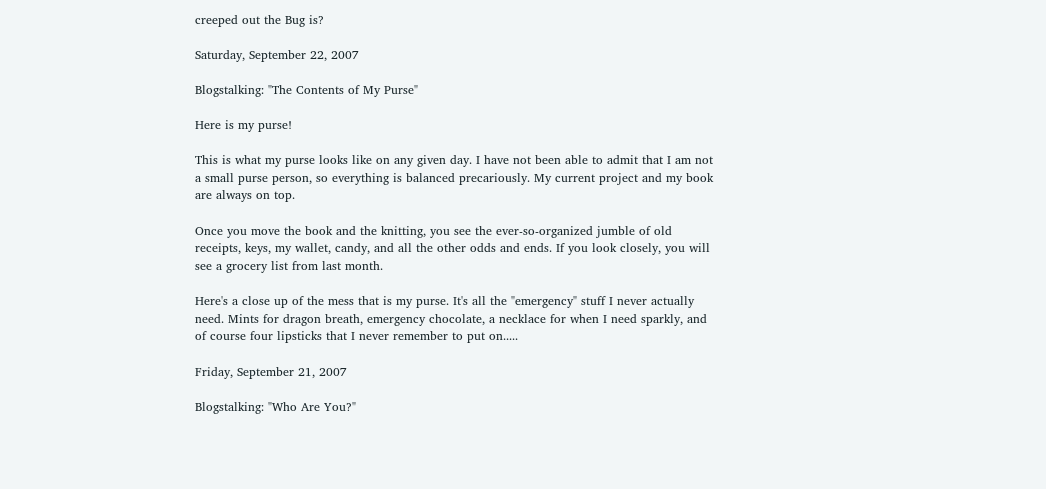creeped out the Bug is?

Saturday, September 22, 2007

Blogstalking: "The Contents of My Purse"

Here is my purse!

This is what my purse looks like on any given day. I have not been able to admit that I am not a small purse person, so everything is balanced precariously. My current project and my book are always on top.

Once you move the book and the knitting, you see the ever-so-organized jumble of old receipts, keys, my wallet, candy, and all the other odds and ends. If you look closely, you will see a grocery list from last month.

Here's a close up of the mess that is my purse. It's all the "emergency" stuff I never actually need. Mints for dragon breath, emergency chocolate, a necklace for when I need sparkly, and of course four lipsticks that I never remember to put on.....

Friday, September 21, 2007

Blogstalking: "Who Are You?"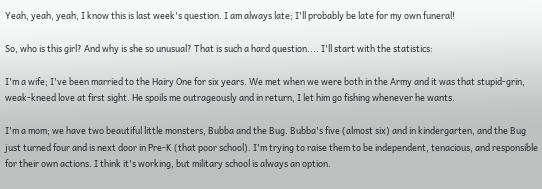Yeah, yeah, yeah, I know this is last week's question. I am always late; I'll probably be late for my own funeral!

So, who is this girl? And why is she so unusual? That is such a hard question.... I'll start with the statistics:

I'm a wife; I've been married to the Hairy One for six years. We met when we were both in the Army and it was that stupid-grin, weak-kneed love at first sight. He spoils me outrageously and in return, I let him go fishing whenever he wants.

I'm a mom; we have two beautiful little monsters, Bubba and the Bug. Bubba's five (almost six) and in kindergarten, and the Bug just turned four and is next door in Pre-K (that poor school). I'm trying to raise them to be independent, tenacious, and responsible for their own actions. I think it's working, but military school is always an option.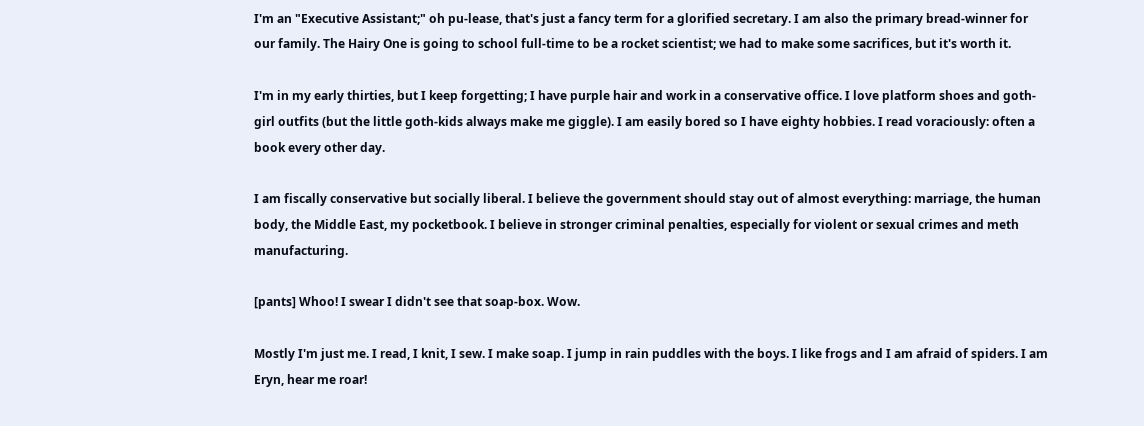I'm an "Executive Assistant;" oh pu-lease, that's just a fancy term for a glorified secretary. I am also the primary bread-winner for our family. The Hairy One is going to school full-time to be a rocket scientist; we had to make some sacrifices, but it's worth it.

I'm in my early thirties, but I keep forgetting; I have purple hair and work in a conservative office. I love platform shoes and goth-girl outfits (but the little goth-kids always make me giggle). I am easily bored so I have eighty hobbies. I read voraciously: often a book every other day.

I am fiscally conservative but socially liberal. I believe the government should stay out of almost everything: marriage, the human body, the Middle East, my pocketbook. I believe in stronger criminal penalties, especially for violent or sexual crimes and meth manufacturing.

[pants] Whoo! I swear I didn't see that soap-box. Wow.

Mostly I'm just me. I read, I knit, I sew. I make soap. I jump in rain puddles with the boys. I like frogs and I am afraid of spiders. I am Eryn, hear me roar!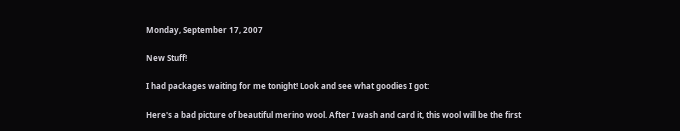Monday, September 17, 2007

New Stuff!

I had packages waiting for me tonight! Look and see what goodies I got:

Here's a bad picture of beautiful merino wool. After I wash and card it, this wool will be the first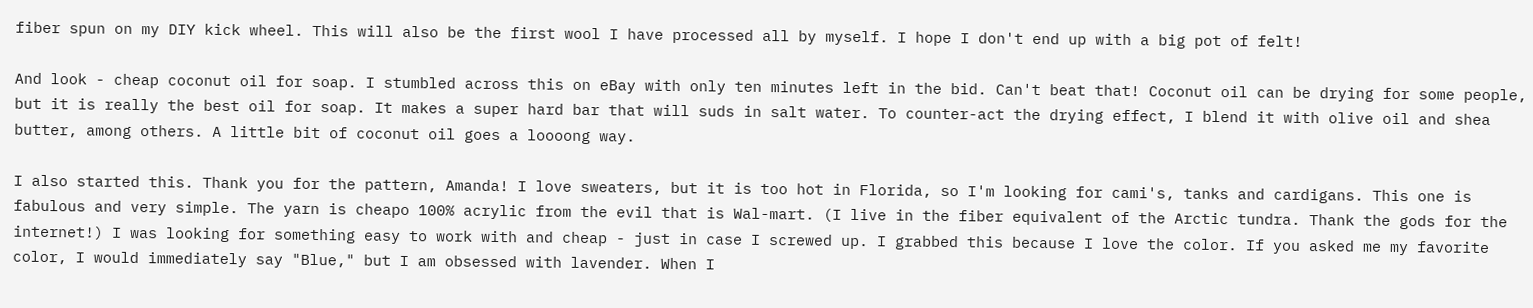fiber spun on my DIY kick wheel. This will also be the first wool I have processed all by myself. I hope I don't end up with a big pot of felt!

And look - cheap coconut oil for soap. I stumbled across this on eBay with only ten minutes left in the bid. Can't beat that! Coconut oil can be drying for some people, but it is really the best oil for soap. It makes a super hard bar that will suds in salt water. To counter-act the drying effect, I blend it with olive oil and shea butter, among others. A little bit of coconut oil goes a loooong way.

I also started this. Thank you for the pattern, Amanda! I love sweaters, but it is too hot in Florida, so I'm looking for cami's, tanks and cardigans. This one is fabulous and very simple. The yarn is cheapo 100% acrylic from the evil that is Wal-mart. (I live in the fiber equivalent of the Arctic tundra. Thank the gods for the internet!) I was looking for something easy to work with and cheap - just in case I screwed up. I grabbed this because I love the color. If you asked me my favorite color, I would immediately say "Blue," but I am obsessed with lavender. When I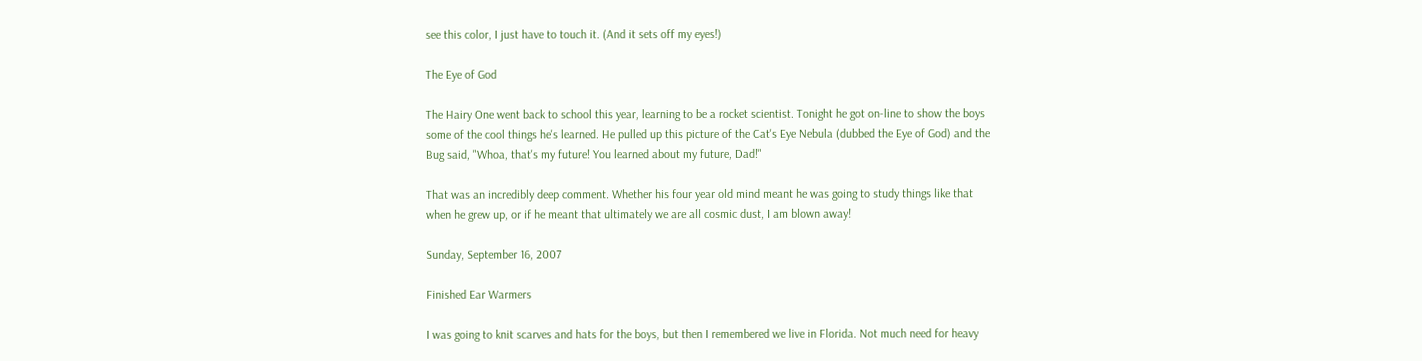see this color, I just have to touch it. (And it sets off my eyes!)

The Eye of God

The Hairy One went back to school this year, learning to be a rocket scientist. Tonight he got on-line to show the boys some of the cool things he's learned. He pulled up this picture of the Cat's Eye Nebula (dubbed the Eye of God) and the Bug said, "Whoa, that's my future! You learned about my future, Dad!"

That was an incredibly deep comment. Whether his four year old mind meant he was going to study things like that when he grew up, or if he meant that ultimately we are all cosmic dust, I am blown away!

Sunday, September 16, 2007

Finished Ear Warmers

I was going to knit scarves and hats for the boys, but then I remembered we live in Florida. Not much need for heavy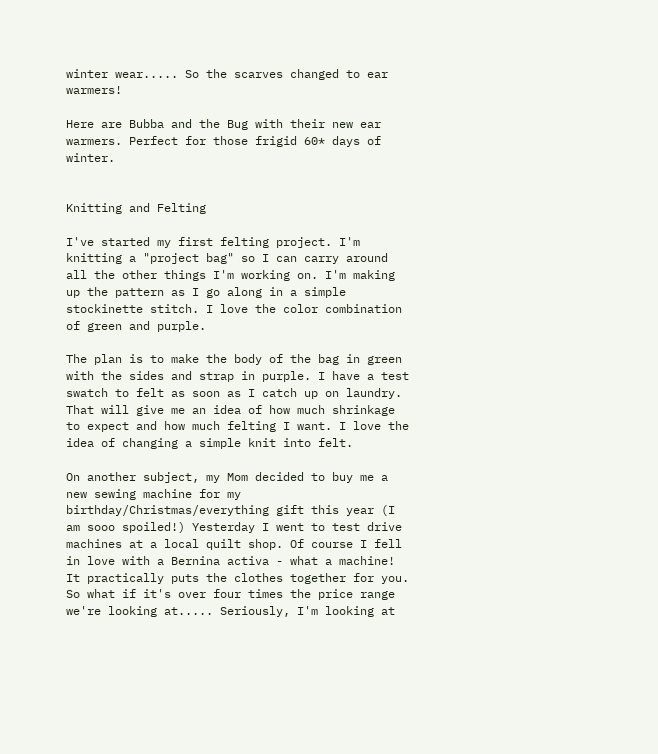winter wear..... So the scarves changed to ear warmers!

Here are Bubba and the Bug with their new ear warmers. Perfect for those frigid 60* days of winter.


Knitting and Felting

I've started my first felting project. I'm knitting a "project bag" so I can carry around all the other things I'm working on. I'm making up the pattern as I go along in a simple stockinette stitch. I love the color combination of green and purple.

The plan is to make the body of the bag in green with the sides and strap in purple. I have a test swatch to felt as soon as I catch up on laundry. That will give me an idea of how much shrinkage to expect and how much felting I want. I love the idea of changing a simple knit into felt.

On another subject, my Mom decided to buy me a new sewing machine for my birthday/Christmas/everything gift this year (I am sooo spoiled!) Yesterday I went to test drive machines at a local quilt shop. Of course I fell in love with a Bernina activa - what a machine! It practically puts the clothes together for you. So what if it's over four times the price range we're looking at..... Seriously, I'm looking at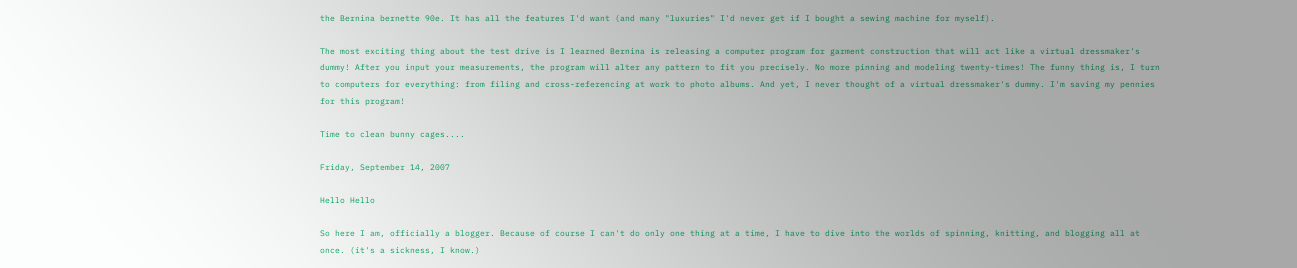the Bernina bernette 90e. It has all the features I'd want (and many "luxuries" I'd never get if I bought a sewing machine for myself).

The most exciting thing about the test drive is I learned Bernina is releasing a computer program for garment construction that will act like a virtual dressmaker's dummy! After you input your measurements, the program will alter any pattern to fit you precisely. No more pinning and modeling twenty-times! The funny thing is, I turn to computers for everything: from filing and cross-referencing at work to photo albums. And yet, I never thought of a virtual dressmaker's dummy. I'm saving my pennies for this program!

Time to clean bunny cages....

Friday, September 14, 2007

Hello Hello

So here I am, officially a blogger. Because of course I can't do only one thing at a time, I have to dive into the worlds of spinning, knitting, and blogging all at once. (it's a sickness, I know.)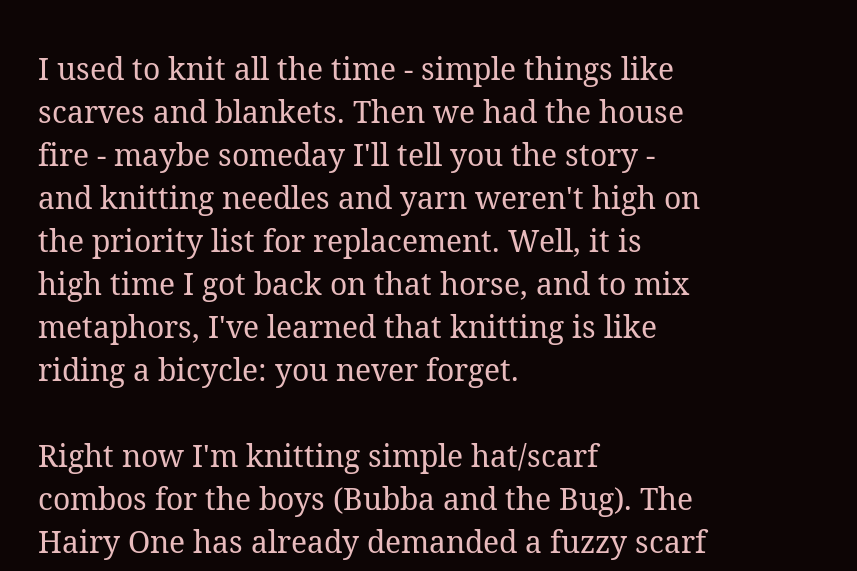I used to knit all the time - simple things like scarves and blankets. Then we had the house fire - maybe someday I'll tell you the story - and knitting needles and yarn weren't high on the priority list for replacement. Well, it is high time I got back on that horse, and to mix metaphors, I've learned that knitting is like riding a bicycle: you never forget.

Right now I'm knitting simple hat/scarf combos for the boys (Bubba and the Bug). The Hairy One has already demanded a fuzzy scarf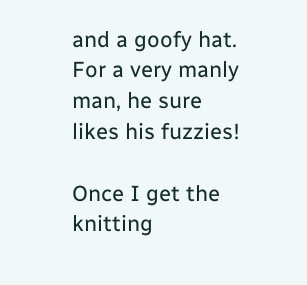and a goofy hat. For a very manly man, he sure likes his fuzzies!

Once I get the knitting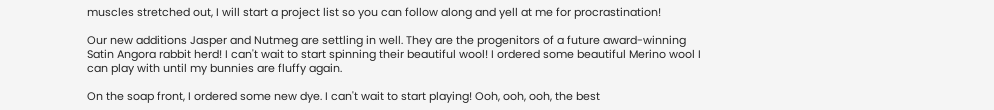muscles stretched out, I will start a project list so you can follow along and yell at me for procrastination!

Our new additions Jasper and Nutmeg are settling in well. They are the progenitors of a future award-winning Satin Angora rabbit herd! I can't wait to start spinning their beautiful wool! I ordered some beautiful Merino wool I can play with until my bunnies are fluffy again.

On the soap front, I ordered some new dye. I can't wait to start playing! Ooh, ooh, ooh, the best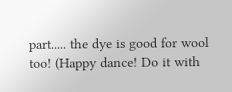part..... the dye is good for wool too! (Happy dance! Do it with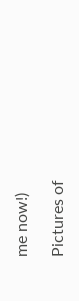me now!)

Pictures of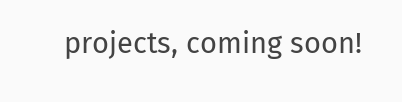projects, coming soon!